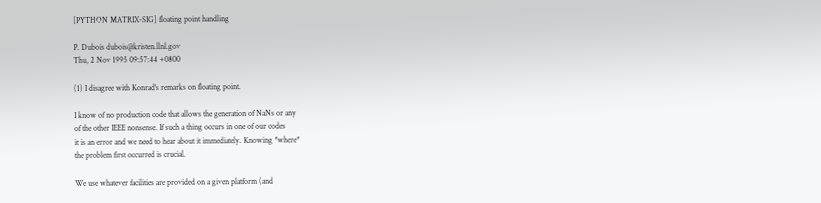[PYTHON MATRIX-SIG] floating point handling

P. Dubois dubois@kristen.llnl.gov
Thu, 2 Nov 1995 09:57:44 +0800

(1) I disagree with Konrad's remarks on floating point.

I know of no production code that allows the generation of NaNs or any
of the other IEEE nonsense. If such a thing occurs in one of our codes
it is an error and we need to hear about it immediately. Knowing *where*
the problem first occurred is crucial.

We use whatever facilities are provided on a given platform (and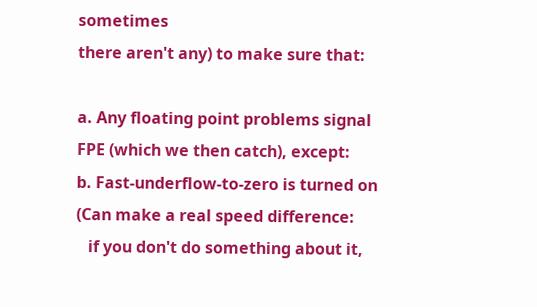sometimes
there aren't any) to make sure that:

a. Any floating point problems signal FPE (which we then catch), except:
b. Fast-underflow-to-zero is turned on (Can make a real speed difference:
   if you don't do something about it,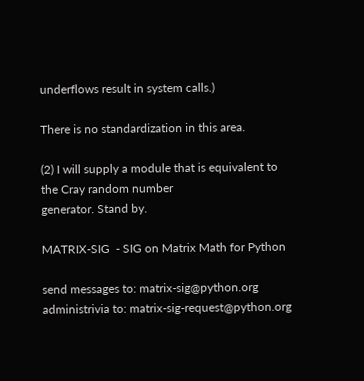underflows result in system calls.)

There is no standardization in this area.

(2) I will supply a module that is equivalent to the Cray random number
generator. Stand by.

MATRIX-SIG  - SIG on Matrix Math for Python

send messages to: matrix-sig@python.org
administrivia to: matrix-sig-request@python.org